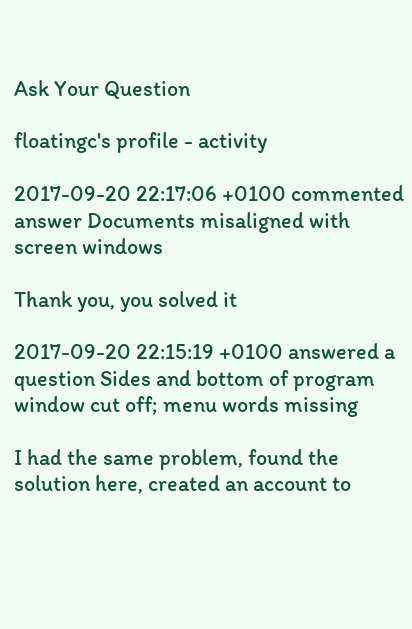Ask Your Question

floatingc's profile - activity

2017-09-20 22:17:06 +0100 commented answer Documents misaligned with screen windows

Thank you, you solved it

2017-09-20 22:15:19 +0100 answered a question Sides and bottom of program window cut off; menu words missing

I had the same problem, found the solution here, created an account to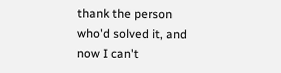thank the person who'd solved it, and now I can't